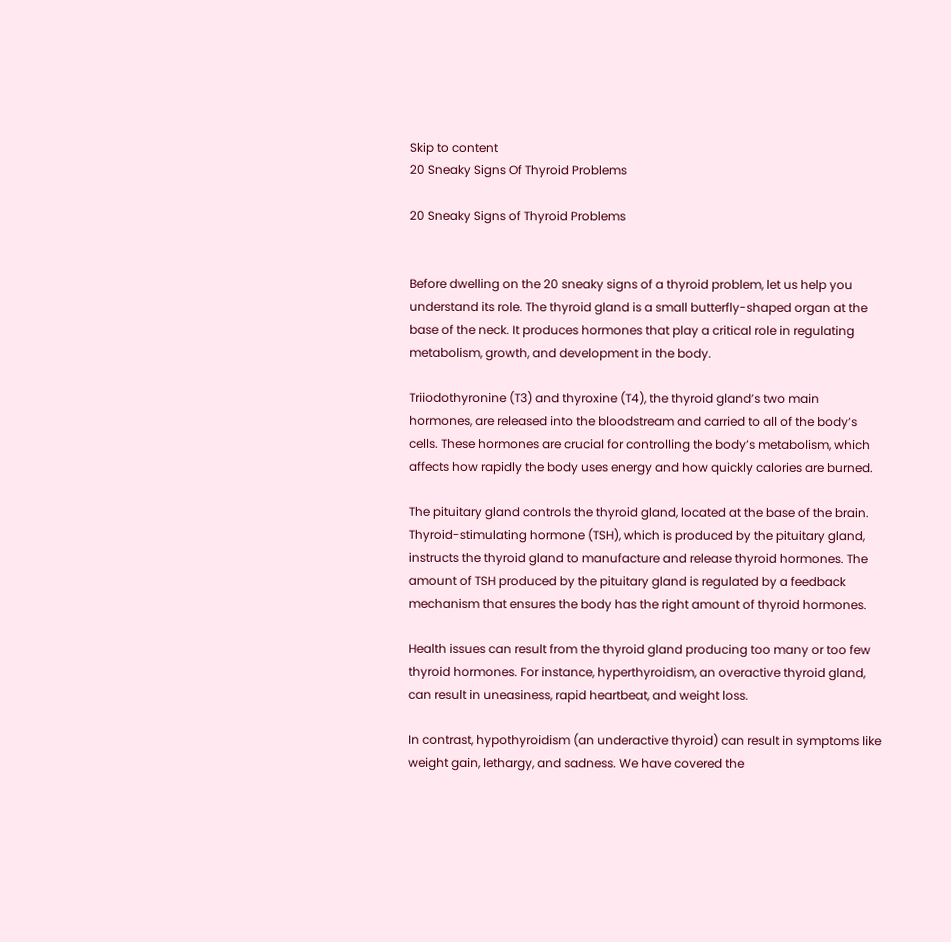Skip to content
20 Sneaky Signs Of Thyroid Problems

20 Sneaky Signs of Thyroid Problems


Before dwelling on the 20 sneaky signs of a thyroid problem, let us help you understand its role. The thyroid gland is a small butterfly-shaped organ at the base of the neck. It produces hormones that play a critical role in regulating metabolism, growth, and development in the body.

Triiodothyronine (T3) and thyroxine (T4), the thyroid gland’s two main hormones, are released into the bloodstream and carried to all of the body’s cells. These hormones are crucial for controlling the body’s metabolism, which affects how rapidly the body uses energy and how quickly calories are burned.

The pituitary gland controls the thyroid gland, located at the base of the brain. Thyroid-stimulating hormone (TSH), which is produced by the pituitary gland, instructs the thyroid gland to manufacture and release thyroid hormones. The amount of TSH produced by the pituitary gland is regulated by a feedback mechanism that ensures the body has the right amount of thyroid hormones.

Health issues can result from the thyroid gland producing too many or too few thyroid hormones. For instance, hyperthyroidism, an overactive thyroid gland, can result in uneasiness, rapid heartbeat, and weight loss.

In contrast, hypothyroidism (an underactive thyroid) can result in symptoms like weight gain, lethargy, and sadness. We have covered the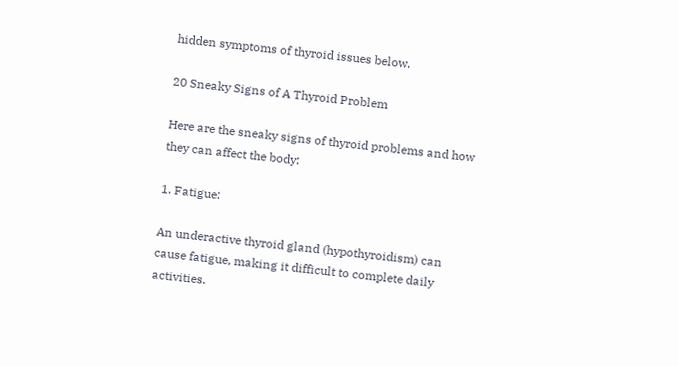hidden symptoms of thyroid issues below.

20 Sneaky Signs of A Thyroid Problem

Here are the sneaky signs of thyroid problems and how they can affect the body:

1. Fatigue:

An underactive thyroid gland (hypothyroidism) can cause fatigue, making it difficult to complete daily activities.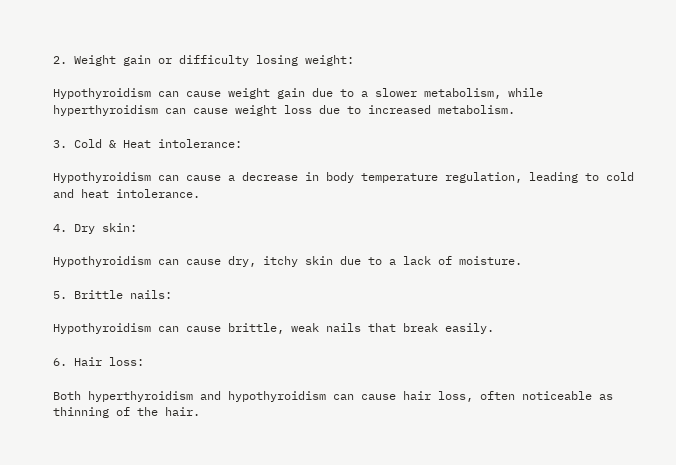2. Weight gain or difficulty losing weight:

Hypothyroidism can cause weight gain due to a slower metabolism, while hyperthyroidism can cause weight loss due to increased metabolism.

3. Cold & Heat intolerance:

Hypothyroidism can cause a decrease in body temperature regulation, leading to cold and heat intolerance.

4. Dry skin:

Hypothyroidism can cause dry, itchy skin due to a lack of moisture.

5. Brittle nails:

Hypothyroidism can cause brittle, weak nails that break easily.

6. Hair loss:

Both hyperthyroidism and hypothyroidism can cause hair loss, often noticeable as thinning of the hair.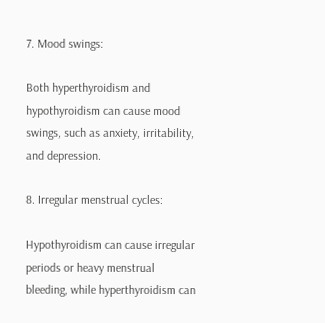7. Mood swings:

Both hyperthyroidism and hypothyroidism can cause mood swings, such as anxiety, irritability, and depression.

8. Irregular menstrual cycles:

Hypothyroidism can cause irregular periods or heavy menstrual bleeding, while hyperthyroidism can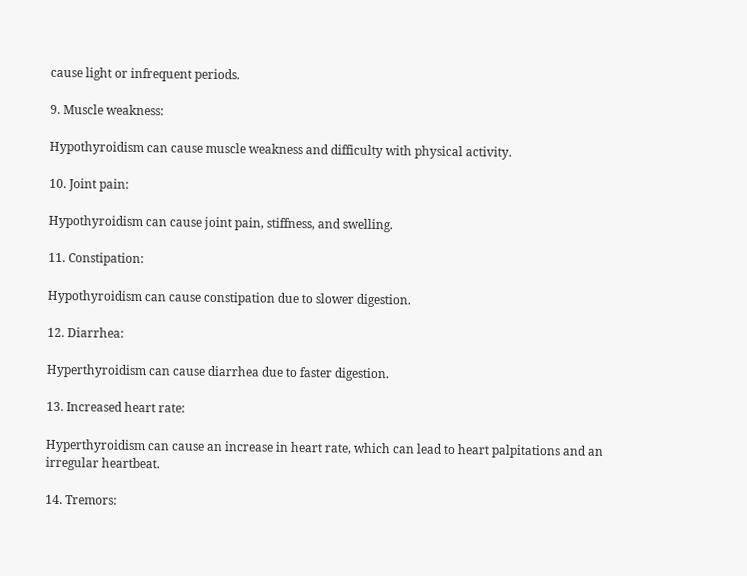cause light or infrequent periods.

9. Muscle weakness:

Hypothyroidism can cause muscle weakness and difficulty with physical activity.

10. Joint pain:

Hypothyroidism can cause joint pain, stiffness, and swelling.

11. Constipation:

Hypothyroidism can cause constipation due to slower digestion.

12. Diarrhea:

Hyperthyroidism can cause diarrhea due to faster digestion.

13. Increased heart rate:

Hyperthyroidism can cause an increase in heart rate, which can lead to heart palpitations and an irregular heartbeat.

14. Tremors: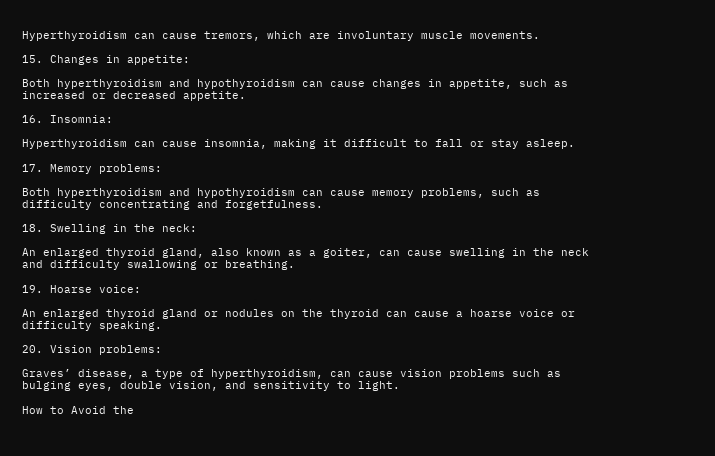Hyperthyroidism can cause tremors, which are involuntary muscle movements.

15. Changes in appetite:

Both hyperthyroidism and hypothyroidism can cause changes in appetite, such as increased or decreased appetite.

16. Insomnia:

Hyperthyroidism can cause insomnia, making it difficult to fall or stay asleep.

17. Memory problems:

Both hyperthyroidism and hypothyroidism can cause memory problems, such as difficulty concentrating and forgetfulness.

18. Swelling in the neck:

An enlarged thyroid gland, also known as a goiter, can cause swelling in the neck and difficulty swallowing or breathing.

19. Hoarse voice:

An enlarged thyroid gland or nodules on the thyroid can cause a hoarse voice or difficulty speaking.

20. Vision problems:

Graves’ disease, a type of hyperthyroidism, can cause vision problems such as bulging eyes, double vision, and sensitivity to light.

How to Avoid the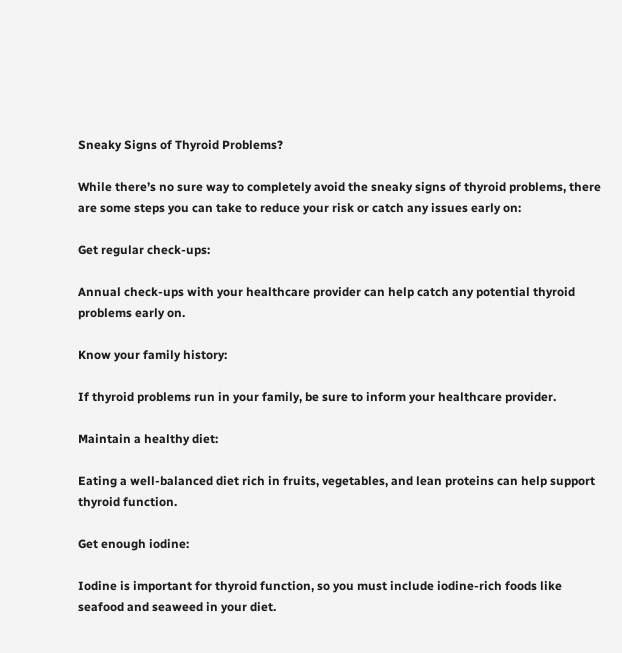Sneaky Signs of Thyroid Problems?

While there’s no sure way to completely avoid the sneaky signs of thyroid problems, there are some steps you can take to reduce your risk or catch any issues early on:

Get regular check-ups:

Annual check-ups with your healthcare provider can help catch any potential thyroid problems early on.

Know your family history:

If thyroid problems run in your family, be sure to inform your healthcare provider.

Maintain a healthy diet:

Eating a well-balanced diet rich in fruits, vegetables, and lean proteins can help support thyroid function.

Get enough iodine:

Iodine is important for thyroid function, so you must include iodine-rich foods like seafood and seaweed in your diet.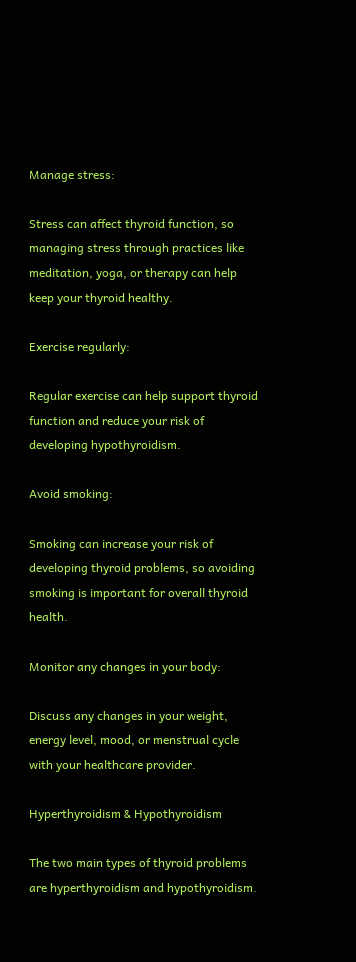Manage stress:

Stress can affect thyroid function, so managing stress through practices like meditation, yoga, or therapy can help keep your thyroid healthy.

Exercise regularly:

Regular exercise can help support thyroid function and reduce your risk of developing hypothyroidism.

Avoid smoking:

Smoking can increase your risk of developing thyroid problems, so avoiding smoking is important for overall thyroid health.

Monitor any changes in your body:

Discuss any changes in your weight, energy level, mood, or menstrual cycle with your healthcare provider.

Hyperthyroidism & Hypothyroidism

The two main types of thyroid problems are hyperthyroidism and hypothyroidism.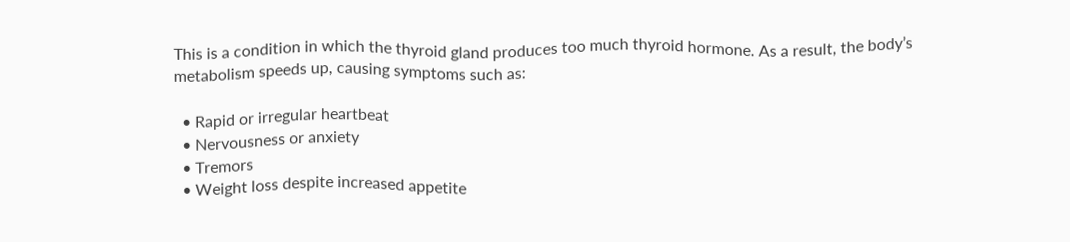This is a condition in which the thyroid gland produces too much thyroid hormone. As a result, the body’s metabolism speeds up, causing symptoms such as:

  • Rapid or irregular heartbeat
  • Nervousness or anxiety
  • Tremors
  • Weight loss despite increased appetite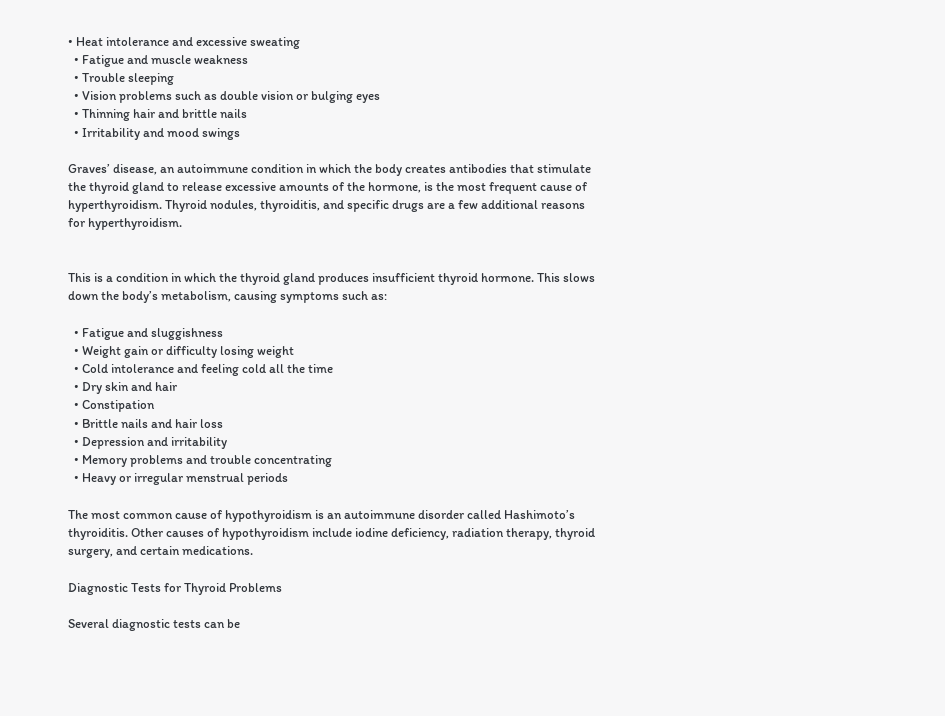• Heat intolerance and excessive sweating
  • Fatigue and muscle weakness
  • Trouble sleeping
  • Vision problems such as double vision or bulging eyes
  • Thinning hair and brittle nails
  • Irritability and mood swings

Graves’ disease, an autoimmune condition in which the body creates antibodies that stimulate the thyroid gland to release excessive amounts of the hormone, is the most frequent cause of hyperthyroidism. Thyroid nodules, thyroiditis, and specific drugs are a few additional reasons for hyperthyroidism.


This is a condition in which the thyroid gland produces insufficient thyroid hormone. This slows down the body’s metabolism, causing symptoms such as:

  • Fatigue and sluggishness
  • Weight gain or difficulty losing weight
  • Cold intolerance and feeling cold all the time
  • Dry skin and hair
  • Constipation
  • Brittle nails and hair loss
  • Depression and irritability
  • Memory problems and trouble concentrating
  • Heavy or irregular menstrual periods

The most common cause of hypothyroidism is an autoimmune disorder called Hashimoto’s thyroiditis. Other causes of hypothyroidism include iodine deficiency, radiation therapy, thyroid surgery, and certain medications.

Diagnostic Tests for Thyroid Problems

Several diagnostic tests can be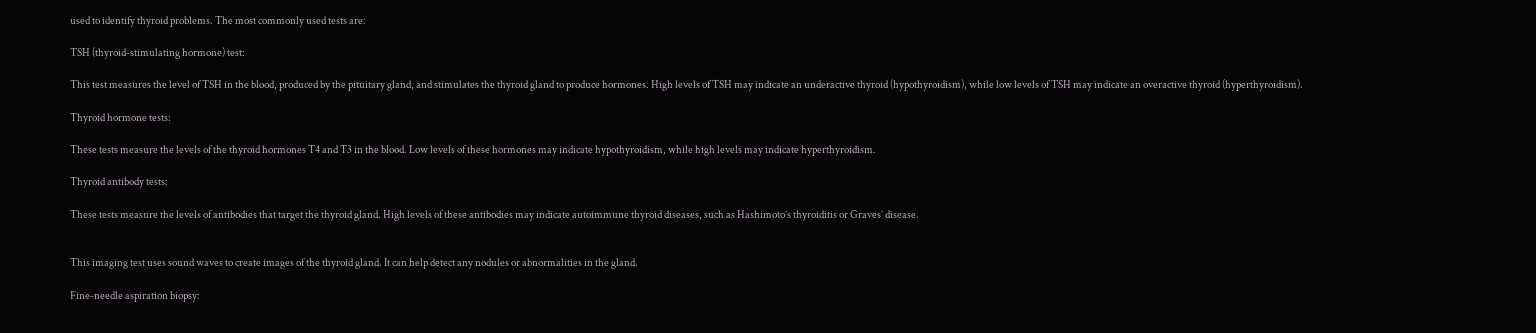used to identify thyroid problems. The most commonly used tests are:

TSH (thyroid-stimulating hormone) test:

This test measures the level of TSH in the blood, produced by the pituitary gland, and stimulates the thyroid gland to produce hormones. High levels of TSH may indicate an underactive thyroid (hypothyroidism), while low levels of TSH may indicate an overactive thyroid (hyperthyroidism).

Thyroid hormone tests:

These tests measure the levels of the thyroid hormones T4 and T3 in the blood. Low levels of these hormones may indicate hypothyroidism, while high levels may indicate hyperthyroidism.

Thyroid antibody tests:

These tests measure the levels of antibodies that target the thyroid gland. High levels of these antibodies may indicate autoimmune thyroid diseases, such as Hashimoto’s thyroiditis or Graves’ disease.


This imaging test uses sound waves to create images of the thyroid gland. It can help detect any nodules or abnormalities in the gland.

Fine-needle aspiration biopsy: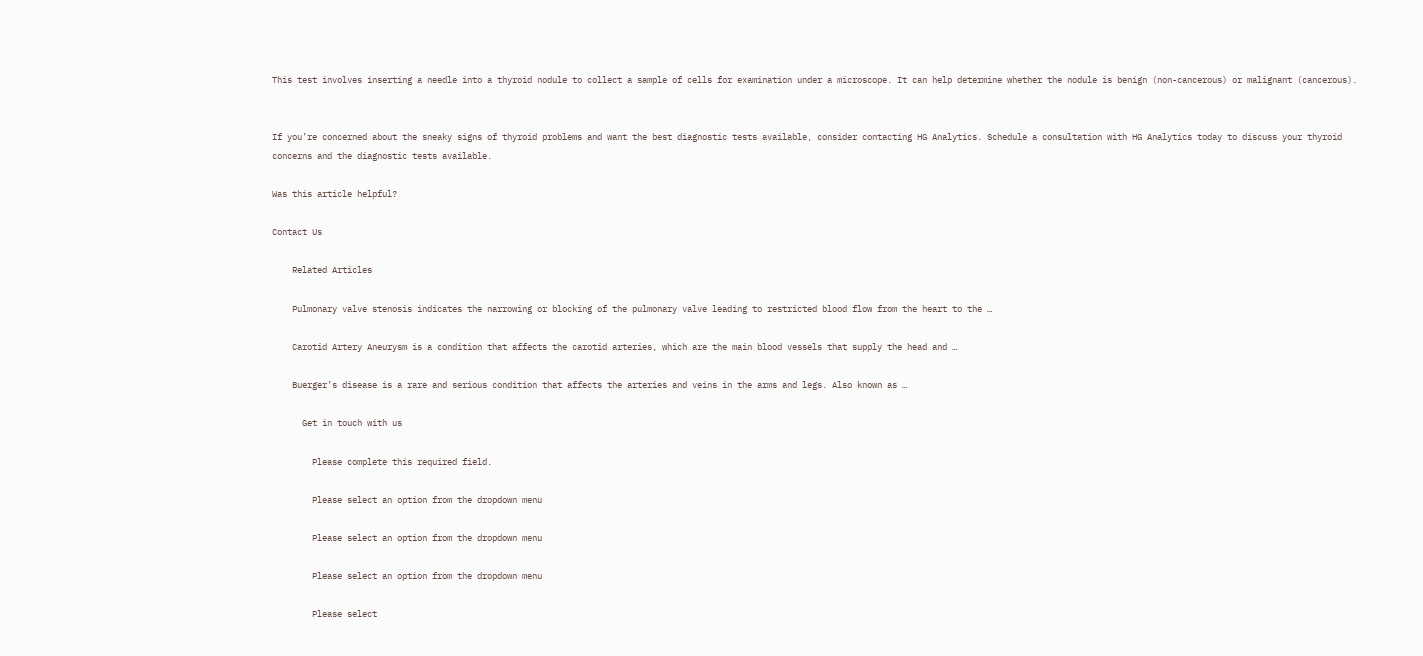This test involves inserting a needle into a thyroid nodule to collect a sample of cells for examination under a microscope. It can help determine whether the nodule is benign (non-cancerous) or malignant (cancerous).


If you’re concerned about the sneaky signs of thyroid problems and want the best diagnostic tests available, consider contacting HG Analytics. Schedule a consultation with HG Analytics today to discuss your thyroid concerns and the diagnostic tests available.

Was this article helpful?

Contact Us

    Related Articles

    Pulmonary valve stenosis indicates the narrowing or blocking of the pulmonary valve leading to restricted blood flow from the heart to the …

    Carotid Artery Aneurysm is a condition that affects the carotid arteries, which are the main blood vessels that supply the head and …

    Buerger’s disease is a rare and serious condition that affects the arteries and veins in the arms and legs. Also known as …

      Get in touch with us

        Please complete this required field.

        Please select an option from the dropdown menu

        Please select an option from the dropdown menu

        Please select an option from the dropdown menu

        Please select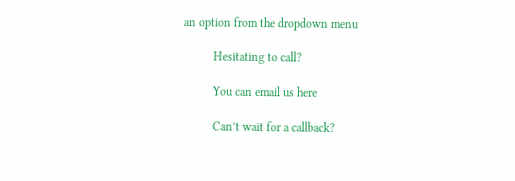an option from the dropdown menu

          Hesitating to call?

          You can email us here

          Can’t wait for a callback?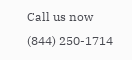Call us now (844) 250-1714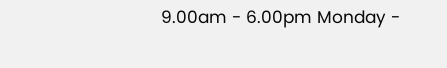9.00am - 6.00pm Monday -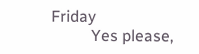Friday
          Yes please,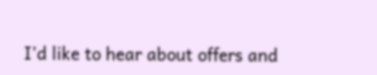I’d like to hear about offers and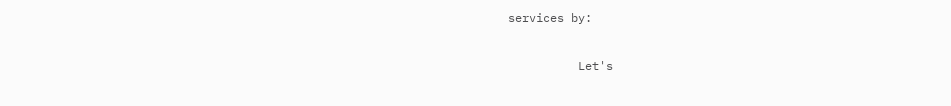services by:

          Let's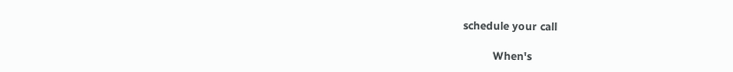schedule your call

          When's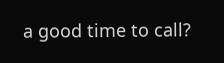a good time to call?